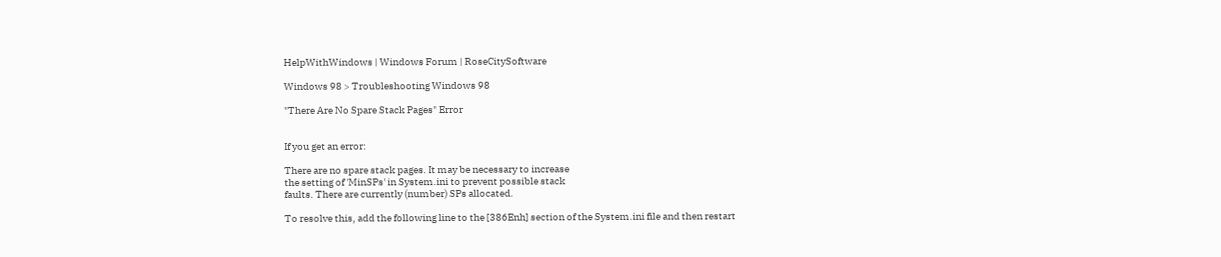HelpWithWindows | Windows Forum | RoseCitySoftware

Windows 98 > Troubleshooting Windows 98

"There Are No Spare Stack Pages" Error


If you get an error:

There are no spare stack pages. It may be necessary to increase
the setting of 'MinSPs' in System.ini to prevent possible stack
faults. There are currently (number) SPs allocated.

To resolve this, add the following line to the [386Enh] section of the System.ini file and then restart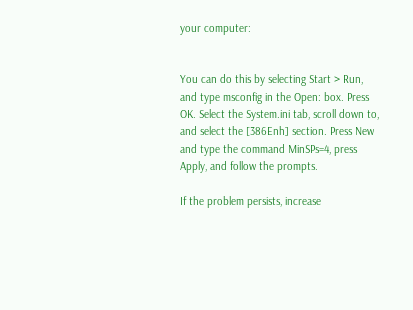your computer:


You can do this by selecting Start > Run, and type msconfig in the Open: box. Press OK. Select the System.ini tab, scroll down to, and select the [386Enh] section. Press New and type the command MinSPs=4, press Apply, and follow the prompts.

If the problem persists, increase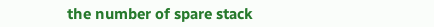the number of spare stack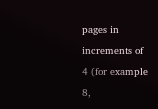pages in increments of 4 (for example 8,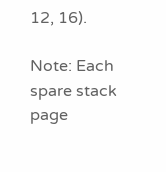12, 16).

Note: Each spare stack page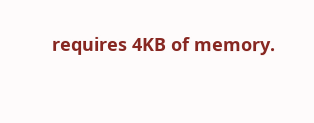requires 4KB of memory.